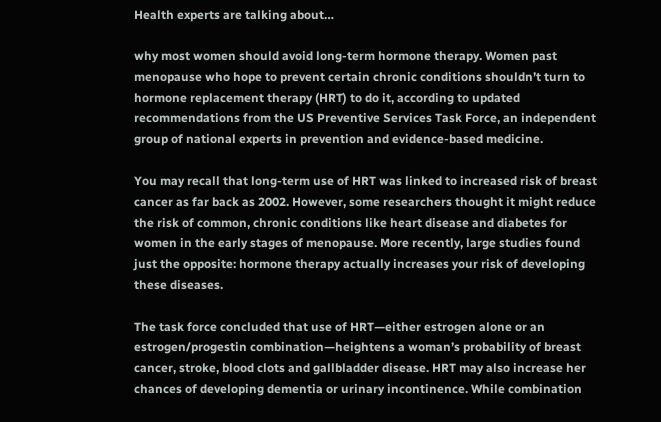Health experts are talking about…

why most women should avoid long-term hormone therapy. Women past menopause who hope to prevent certain chronic conditions shouldn’t turn to hormone replacement therapy (HRT) to do it, according to updated recommendations from the US Preventive Services Task Force, an independent group of national experts in prevention and evidence-based medicine.

You may recall that long-term use of HRT was linked to increased risk of breast cancer as far back as 2002. However, some researchers thought it might reduce the risk of common, chronic conditions like heart disease and diabetes for women in the early stages of menopause. More recently, large studies found just the opposite: hormone therapy actually increases your risk of developing these diseases.

The task force concluded that use of HRT—either estrogen alone or an estrogen/progestin combination—heightens a woman’s probability of breast cancer, stroke, blood clots and gallbladder disease. HRT may also increase her chances of developing dementia or urinary incontinence. While combination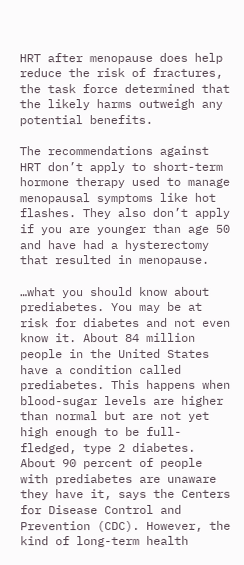HRT after menopause does help reduce the risk of fractures, the task force determined that the likely harms outweigh any potential benefits.

The recommendations against HRT don’t apply to short-term hormone therapy used to manage menopausal symptoms like hot flashes. They also don’t apply if you are younger than age 50 and have had a hysterectomy that resulted in menopause.

…what you should know about prediabetes. You may be at risk for diabetes and not even know it. About 84 million people in the United States have a condition called prediabetes. This happens when blood-sugar levels are higher than normal but are not yet high enough to be full-fledged, type 2 diabetes. About 90 percent of people with prediabetes are unaware they have it, says the Centers for Disease Control and Prevention (CDC). However, the kind of long-term health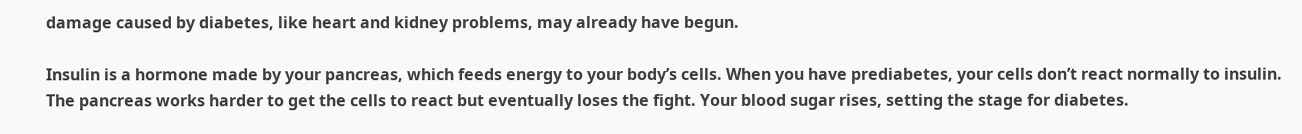damage caused by diabetes, like heart and kidney problems, may already have begun.

Insulin is a hormone made by your pancreas, which feeds energy to your body’s cells. When you have prediabetes, your cells don’t react normally to insulin. The pancreas works harder to get the cells to react but eventually loses the fight. Your blood sugar rises, setting the stage for diabetes.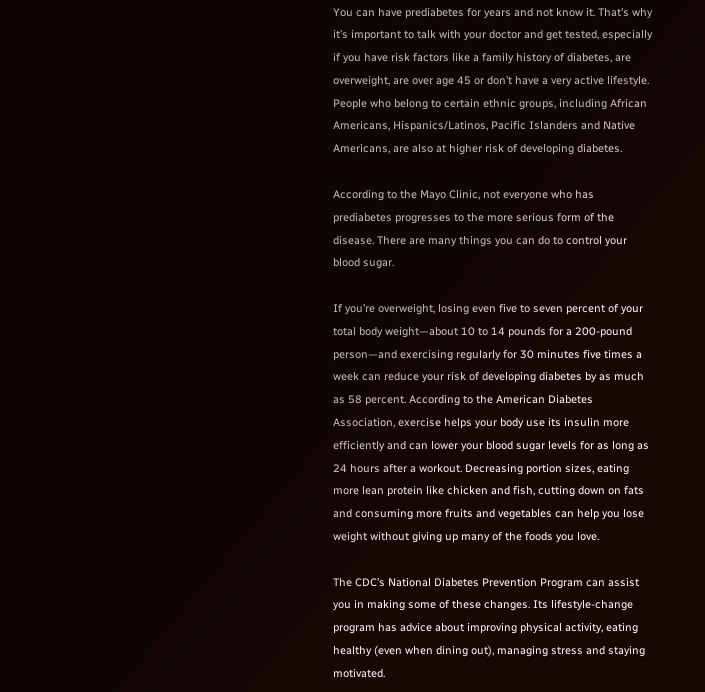You can have prediabetes for years and not know it. That’s why it’s important to talk with your doctor and get tested, especially if you have risk factors like a family history of diabetes, are overweight, are over age 45 or don’t have a very active lifestyle. People who belong to certain ethnic groups, including African Americans, Hispanics/Latinos, Pacific Islanders and Native Americans, are also at higher risk of developing diabetes.

According to the Mayo Clinic, not everyone who has prediabetes progresses to the more serious form of the disease. There are many things you can do to control your blood sugar.

If you’re overweight, losing even five to seven percent of your total body weight—about 10 to 14 pounds for a 200-pound person—and exercising regularly for 30 minutes five times a week can reduce your risk of developing diabetes by as much as 58 percent. According to the American Diabetes Association, exercise helps your body use its insulin more efficiently and can lower your blood sugar levels for as long as 24 hours after a workout. Decreasing portion sizes, eating more lean protein like chicken and fish, cutting down on fats and consuming more fruits and vegetables can help you lose weight without giving up many of the foods you love.

The CDC’s National Diabetes Prevention Program can assist you in making some of these changes. Its lifestyle-change program has advice about improving physical activity, eating healthy (even when dining out), managing stress and staying motivated.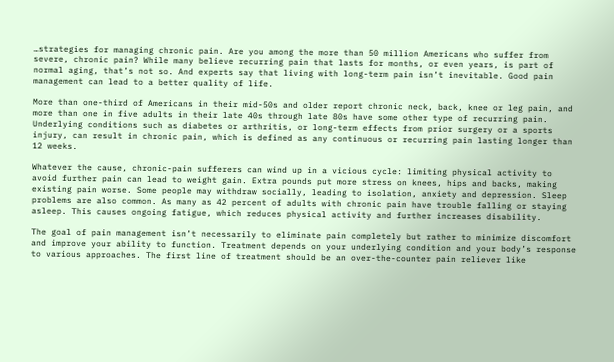…strategies for managing chronic pain. Are you among the more than 50 million Americans who suffer from severe, chronic pain? While many believe recurring pain that lasts for months, or even years, is part of normal aging, that’s not so. And experts say that living with long-term pain isn’t inevitable. Good pain management can lead to a better quality of life.

More than one-third of Americans in their mid-50s and older report chronic neck, back, knee or leg pain, and more than one in five adults in their late 40s through late 80s have some other type of recurring pain. Underlying conditions such as diabetes or arthritis, or long-term effects from prior surgery or a sports injury, can result in chronic pain, which is defined as any continuous or recurring pain lasting longer than 12 weeks.

Whatever the cause, chronic-pain sufferers can wind up in a vicious cycle: limiting physical activity to avoid further pain can lead to weight gain. Extra pounds put more stress on knees, hips and backs, making existing pain worse. Some people may withdraw socially, leading to isolation, anxiety and depression. Sleep problems are also common. As many as 42 percent of adults with chronic pain have trouble falling or staying asleep. This causes ongoing fatigue, which reduces physical activity and further increases disability.

The goal of pain management isn’t necessarily to eliminate pain completely but rather to minimize discomfort and improve your ability to function. Treatment depends on your underlying condition and your body’s response to various approaches. The first line of treatment should be an over-the-counter pain reliever like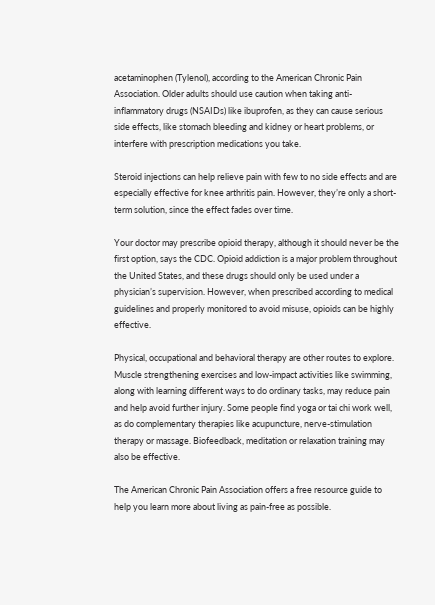acetaminophen (Tylenol), according to the American Chronic Pain Association. Older adults should use caution when taking anti-inflammatory drugs (NSAIDs) like ibuprofen, as they can cause serious side effects, like stomach bleeding and kidney or heart problems, or interfere with prescription medications you take.

Steroid injections can help relieve pain with few to no side effects and are especially effective for knee arthritis pain. However, they’re only a short-term solution, since the effect fades over time.

Your doctor may prescribe opioid therapy, although it should never be the first option, says the CDC. Opioid addiction is a major problem throughout the United States, and these drugs should only be used under a physician’s supervision. However, when prescribed according to medical guidelines and properly monitored to avoid misuse, opioids can be highly effective.

Physical, occupational and behavioral therapy are other routes to explore. Muscle strengthening exercises and low-impact activities like swimming, along with learning different ways to do ordinary tasks, may reduce pain and help avoid further injury. Some people find yoga or tai chi work well, as do complementary therapies like acupuncture, nerve-stimulation therapy or massage. Biofeedback, meditation or relaxation training may also be effective.

The American Chronic Pain Association offers a free resource guide to help you learn more about living as pain-free as possible.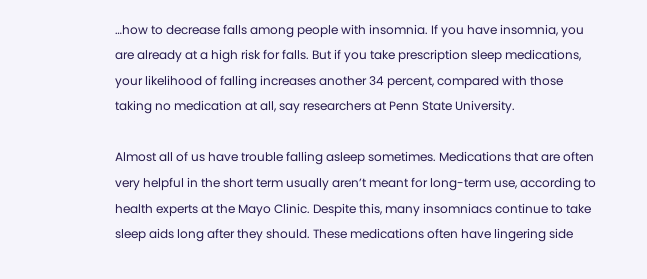…how to decrease falls among people with insomnia. If you have insomnia, you are already at a high risk for falls. But if you take prescription sleep medications, your likelihood of falling increases another 34 percent, compared with those taking no medication at all, say researchers at Penn State University.

Almost all of us have trouble falling asleep sometimes. Medications that are often very helpful in the short term usually aren’t meant for long-term use, according to health experts at the Mayo Clinic. Despite this, many insomniacs continue to take sleep aids long after they should. These medications often have lingering side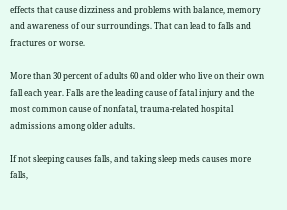effects that cause dizziness and problems with balance, memory and awareness of our surroundings. That can lead to falls and fractures or worse.

More than 30 percent of adults 60 and older who live on their own fall each year. Falls are the leading cause of fatal injury and the most common cause of nonfatal, trauma-related hospital admissions among older adults.

If not sleeping causes falls, and taking sleep meds causes more falls,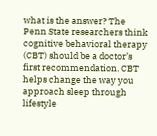what is the answer? The Penn State researchers think cognitive behavioral therapy (CBT) should be a doctor’s first recommendation. CBT helps change the way you approach sleep through lifestyle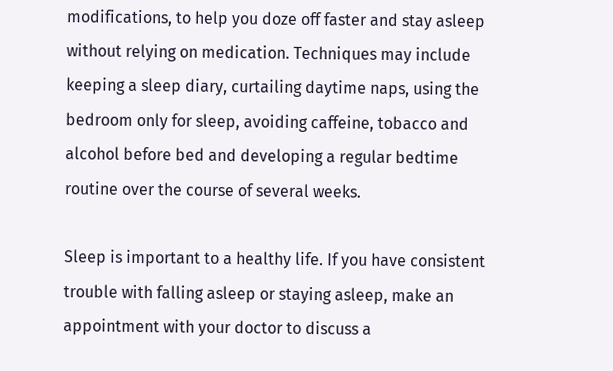modifications, to help you doze off faster and stay asleep without relying on medication. Techniques may include keeping a sleep diary, curtailing daytime naps, using the bedroom only for sleep, avoiding caffeine, tobacco and alcohol before bed and developing a regular bedtime routine over the course of several weeks.

Sleep is important to a healthy life. If you have consistent trouble with falling asleep or staying asleep, make an appointment with your doctor to discuss a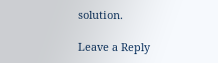solution.

Leave a Reply